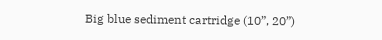Big blue sediment cartridge (10”, 20”)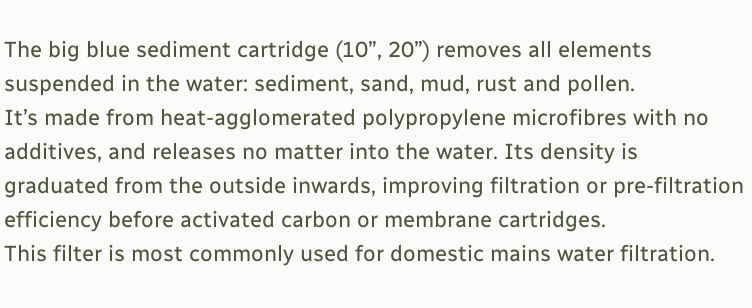The big blue sediment cartridge (10”, 20”) removes all elements suspended in the water: sediment, sand, mud, rust and pollen.
It’s made from heat-agglomerated polypropylene microfibres with no additives, and releases no matter into the water. Its density is graduated from the outside inwards, improving filtration or pre-filtration efficiency before activated carbon or membrane cartridges.
This filter is most commonly used for domestic mains water filtration.